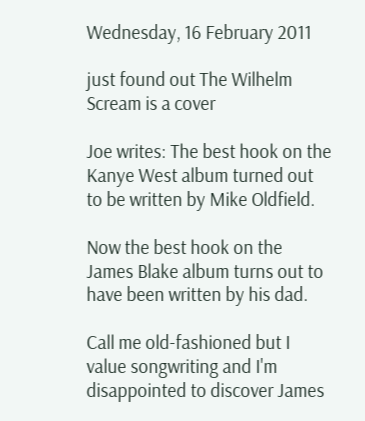Wednesday, 16 February 2011

just found out The Wilhelm Scream is a cover

Joe writes: The best hook on the Kanye West album turned out to be written by Mike Oldfield.

Now the best hook on the James Blake album turns out to have been written by his dad.

Call me old-fashioned but I value songwriting and I'm disappointed to discover James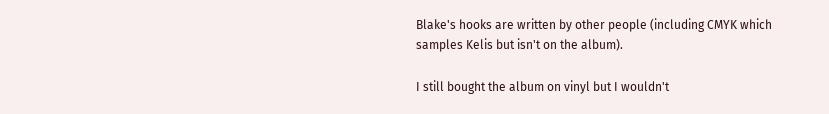Blake's hooks are written by other people (including CMYK which samples Kelis but isn't on the album).

I still bought the album on vinyl but I wouldn't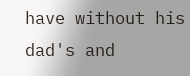have without his dad's and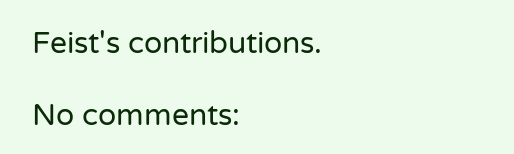Feist's contributions.

No comments: